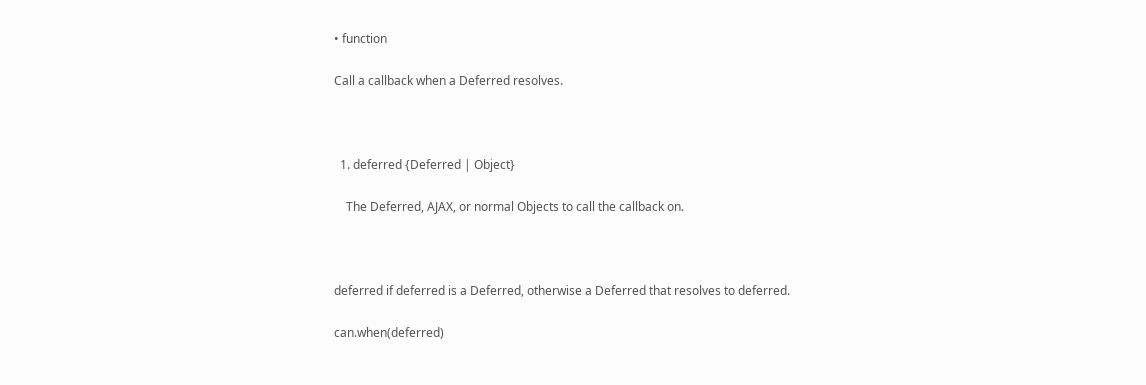• function

Call a callback when a Deferred resolves.



  1. deferred {Deferred | Object}

    The Deferred, AJAX, or normal Objects to call the callback on.



deferred if deferred is a Deferred, otherwise a Deferred that resolves to deferred.

can.when(deferred)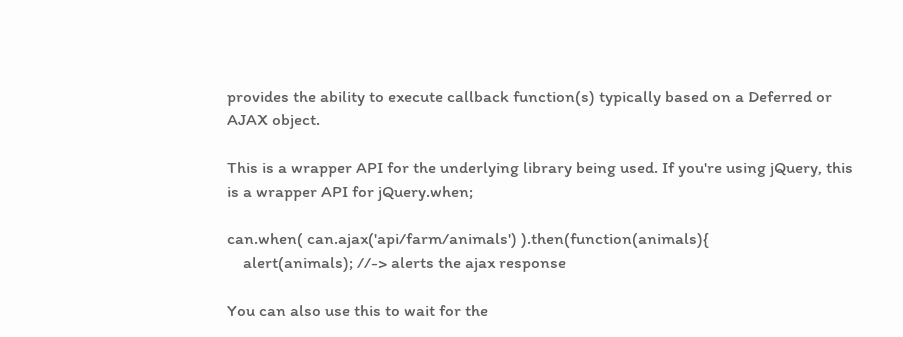provides the ability to execute callback function(s) typically based on a Deferred or AJAX object.

This is a wrapper API for the underlying library being used. If you're using jQuery, this is a wrapper API for jQuery.when;

can.when( can.ajax('api/farm/animals') ).then(function(animals){
    alert(animals); //-> alerts the ajax response

You can also use this to wait for the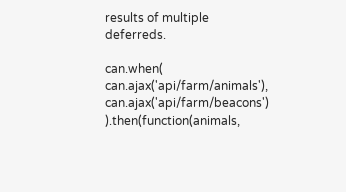results of multiple deferreds.

can.when( can.ajax('api/farm/animals'), can.ajax('api/farm/beacons') ).then(function(animals,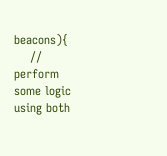beacons){
    // perform some logic using both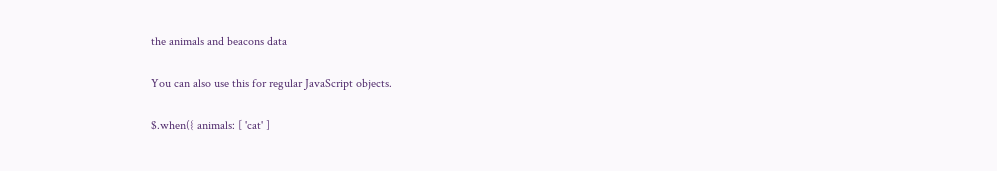the animals and beacons data

You can also use this for regular JavaScript objects.

$.when({ animals: [ 'cat' ]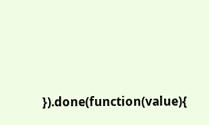}).done(function(value){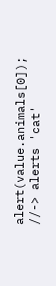alert(value.animals[0]); //-> alerts 'cat'